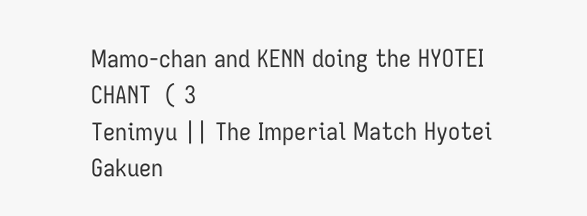Mamo-chan and KENN doing the HYOTEI CHANT  ( 3
Tenimyu || The Imperial Match Hyotei Gakuen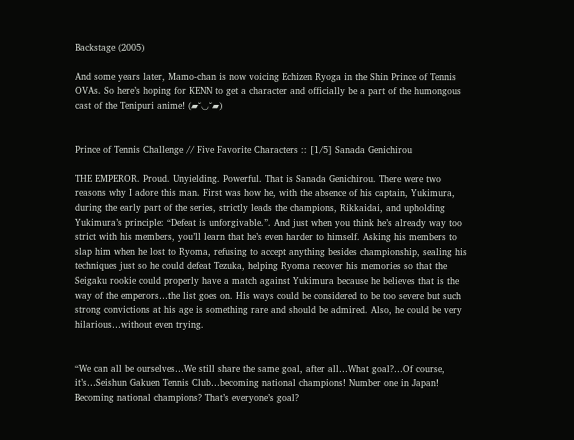Backstage (2005)

And some years later, Mamo-chan is now voicing Echizen Ryoga in the Shin Prince of Tennis OVAs. So here’s hoping for KENN to get a character and officially be a part of the humongous cast of the Tenipuri anime! (▰˘◡˘▰)


Prince of Tennis Challenge // Five Favorite Characters :: [1/5] Sanada Genichirou

THE EMPEROR. Proud. Unyielding. Powerful. That is Sanada Genichirou. There were two reasons why I adore this man. First was how he, with the absence of his captain, Yukimura, during the early part of the series, strictly leads the champions, Rikkaidai, and upholding Yukimura’s principle: “Defeat is unforgivable.”. And just when you think he’s already way too strict with his members, you’ll learn that he’s even harder to himself. Asking his members to slap him when he lost to Ryoma, refusing to accept anything besides championship, sealing his techniques just so he could defeat Tezuka, helping Ryoma recover his memories so that the Seigaku rookie could properly have a match against Yukimura because he believes that is the way of the emperors…the list goes on. His ways could be considered to be too severe but such strong convictions at his age is something rare and should be admired. Also, he could be very hilarious…without even trying.


“We can all be ourselves…We still share the same goal, after all…What goal?…Of course, it’s…Seishun Gakuen Tennis Club…becoming national champions! Number one in Japan! Becoming national champions? That’s everyone’s goal?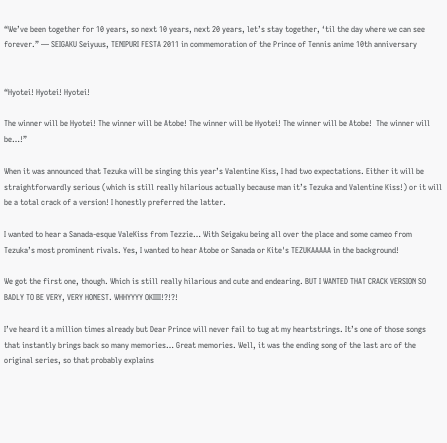“We’ve been together for 10 years, so next 10 years, next 20 years, let’s stay together, ‘til the day where we can see forever.” — SEIGAKU Seiyuus, TENIPURI FESTA 2011 in commemoration of the Prince of Tennis anime 10th anniversary


“Hyotei! Hyotei! Hyotei!

The winner will be Hyotei! The winner will be Atobe! The winner will be Hyotei! The winner will be Atobe!  The winner will be…!”

When it was announced that Tezuka will be singing this year’s Valentine Kiss, I had two expectations. Either it will be straightforwardly serious (which is still really hilarious actually because man it’s Tezuka and Valentine Kiss!) or it will be a total crack of a version! I honestly preferred the latter.

I wanted to hear a Sanada-esque ValeKiss from Tezzie… With Seigaku being all over the place and some cameo from Tezuka’s most prominent rivals. Yes, I wanted to hear Atobe or Sanada or Kite's TEZUKAAAAA in the background!

We got the first one, though. Which is still really hilarious and cute and endearing. BUT I WANTED THAT CRACK VERSION SO BADLY TO BE VERY, VERY HONEST. WHHYYYY OKIIII!?!?!

I’ve heard it a million times already but Dear Prince will never fail to tug at my heartstrings. It’s one of those songs that instantly brings back so many memories… Great memories. Well, it was the ending song of the last arc of the original series, so that probably explains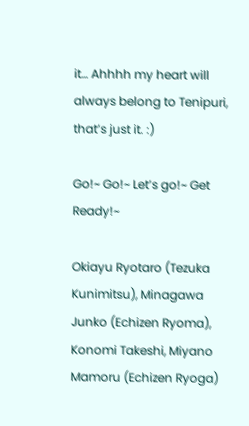it… Ahhhh my heart will always belong to Tenipuri, that’s just it. :)

Go!~ Go!~ Let’s go!~ Get Ready!~

Okiayu Ryotaro (Tezuka Kunimitsu), Minagawa Junko (Echizen Ryoma), Konomi Takeshi, Miyano Mamoru (Echizen Ryoga)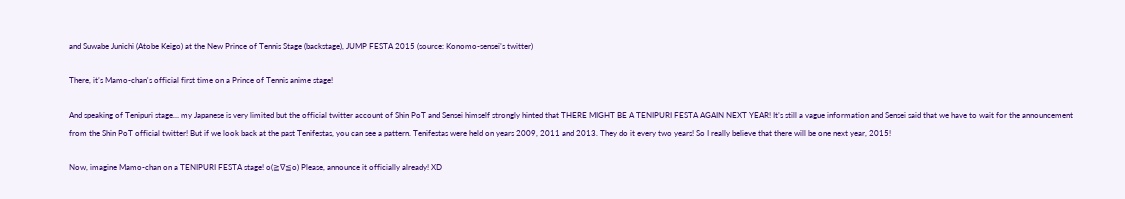and Suwabe Junichi (Atobe Keigo) at the New Prince of Tennis Stage (backstage), JUMP FESTA 2015 (source: Konomo-sensei’s twitter)

There, it’s Mamo-chan's official first time on a Prince of Tennis anime stage!

And speaking of Tenipuri stage… my Japanese is very limited but the official twitter account of Shin PoT and Sensei himself strongly hinted that THERE MIGHT BE A TENIPURI FESTA AGAIN NEXT YEAR! It’s still a vague information and Sensei said that we have to wait for the announcement from the Shin PoT official twitter! But if we look back at the past Tenifestas, you can see a pattern. Tenifestas were held on years 2009, 2011 and 2013. They do it every two years! So I really believe that there will be one next year, 2015!

Now, imagine Mamo-chan on a TENIPURI FESTA stage! o(≧∇≦o) Please, announce it officially already! XD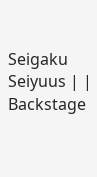Seigaku Seiyuus | | Backstage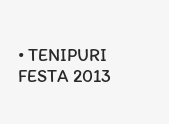• TENIPURI FESTA 2013